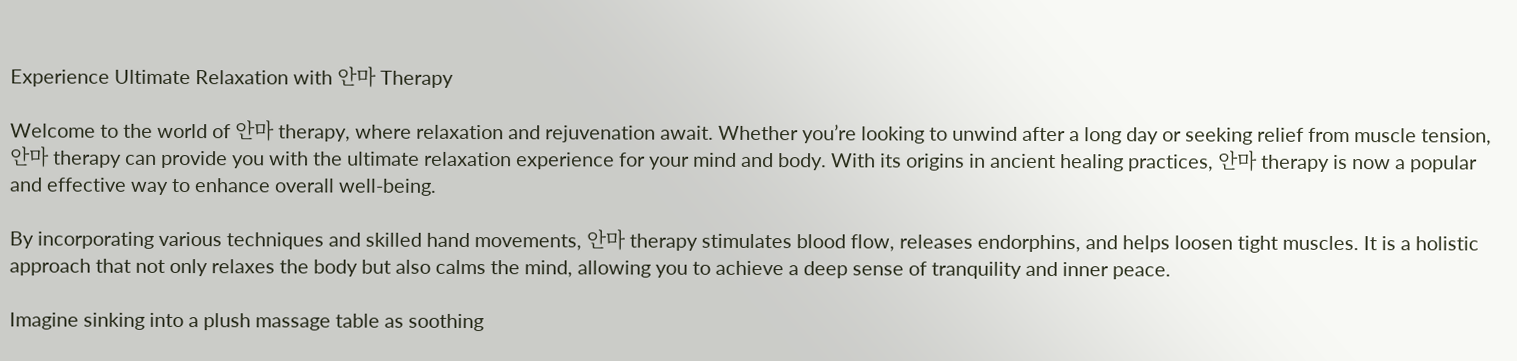Experience Ultimate Relaxation with 안마 Therapy

Welcome to the world of 안마 therapy, where relaxation and rejuvenation await. Whether you’re looking to unwind after a long day or seeking relief from muscle tension, 안마 therapy can provide you with the ultimate relaxation experience for your mind and body. With its origins in ancient healing practices, 안마 therapy is now a popular and effective way to enhance overall well-being.

By incorporating various techniques and skilled hand movements, 안마 therapy stimulates blood flow, releases endorphins, and helps loosen tight muscles. It is a holistic approach that not only relaxes the body but also calms the mind, allowing you to achieve a deep sense of tranquility and inner peace.

Imagine sinking into a plush massage table as soothing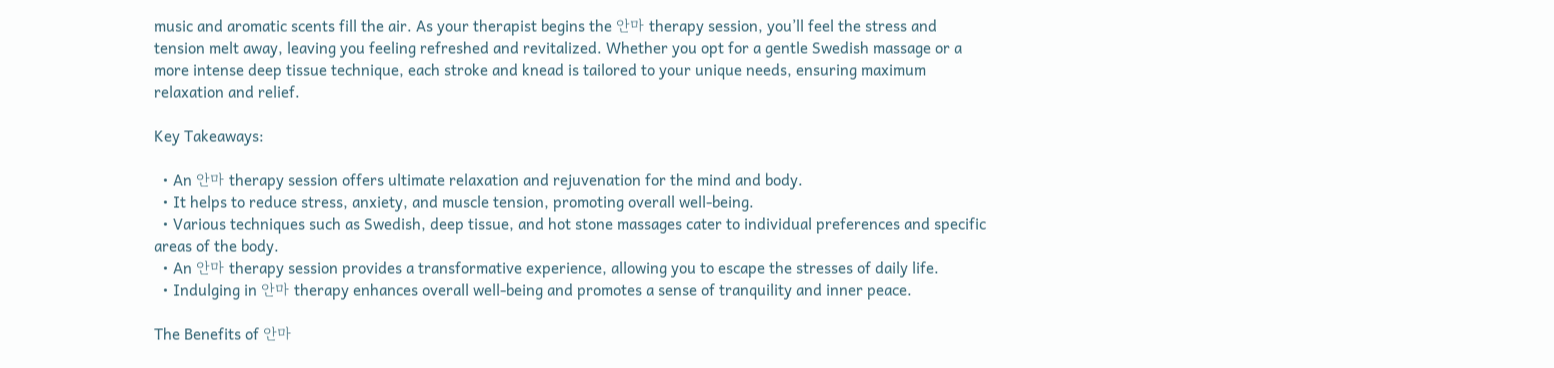music and aromatic scents fill the air. As your therapist begins the 안마 therapy session, you’ll feel the stress and tension melt away, leaving you feeling refreshed and revitalized. Whether you opt for a gentle Swedish massage or a more intense deep tissue technique, each stroke and knead is tailored to your unique needs, ensuring maximum relaxation and relief.

Key Takeaways:

  • An 안마 therapy session offers ultimate relaxation and rejuvenation for the mind and body.
  • It helps to reduce stress, anxiety, and muscle tension, promoting overall well-being.
  • Various techniques such as Swedish, deep tissue, and hot stone massages cater to individual preferences and specific areas of the body.
  • An 안마 therapy session provides a transformative experience, allowing you to escape the stresses of daily life.
  • Indulging in 안마 therapy enhances overall well-being and promotes a sense of tranquility and inner peace.

The Benefits of 안마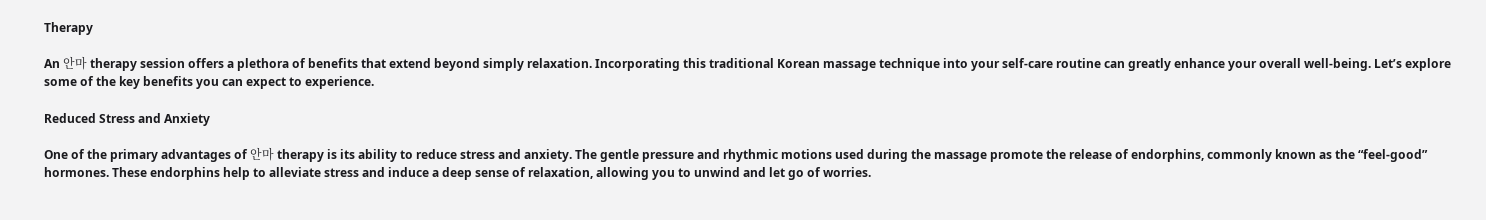Therapy

An 안마 therapy session offers a plethora of benefits that extend beyond simply relaxation. Incorporating this traditional Korean massage technique into your self-care routine can greatly enhance your overall well-being. Let’s explore some of the key benefits you can expect to experience.

Reduced Stress and Anxiety

One of the primary advantages of 안마 therapy is its ability to reduce stress and anxiety. The gentle pressure and rhythmic motions used during the massage promote the release of endorphins, commonly known as the “feel-good” hormones. These endorphins help to alleviate stress and induce a deep sense of relaxation, allowing you to unwind and let go of worries.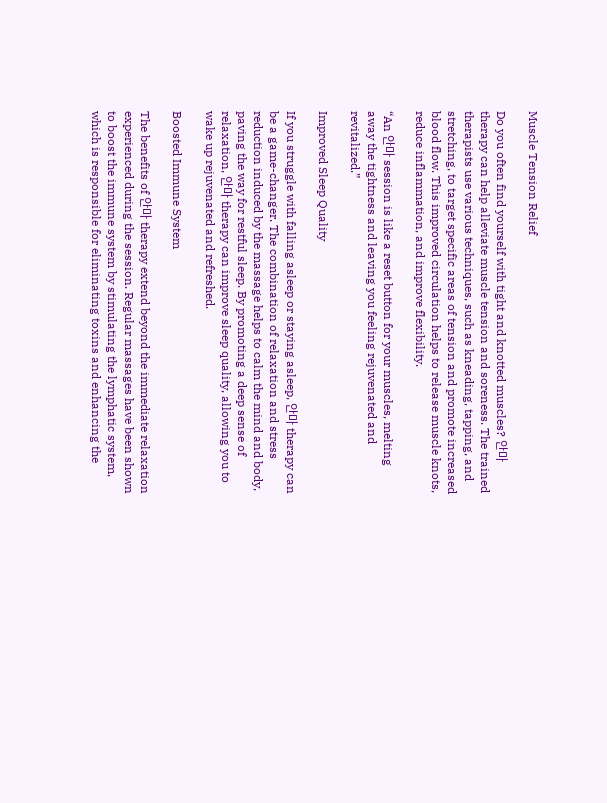Muscle Tension Relief

Do you often find yourself with tight and knotted muscles? 안마 therapy can help alleviate muscle tension and soreness. The trained therapists use various techniques, such as kneading, tapping, and stretching, to target specific areas of tension and promote increased blood flow. This improved circulation helps to release muscle knots, reduce inflammation, and improve flexibility.

“An 안마 session is like a reset button for your muscles, melting away the tightness and leaving you feeling rejuvenated and revitalized.”

Improved Sleep Quality

If you struggle with falling asleep or staying asleep, 안마 therapy can be a game-changer. The combination of relaxation and stress reduction induced by the massage helps to calm the mind and body, paving the way for restful sleep. By promoting a deep sense of relaxation, 안마 therapy can improve sleep quality, allowing you to wake up rejuvenated and refreshed.

Boosted Immune System

The benefits of 안마 therapy extend beyond the immediate relaxation experienced during the session. Regular massages have been shown to boost the immune system by stimulating the lymphatic system, which is responsible for eliminating toxins and enhancing the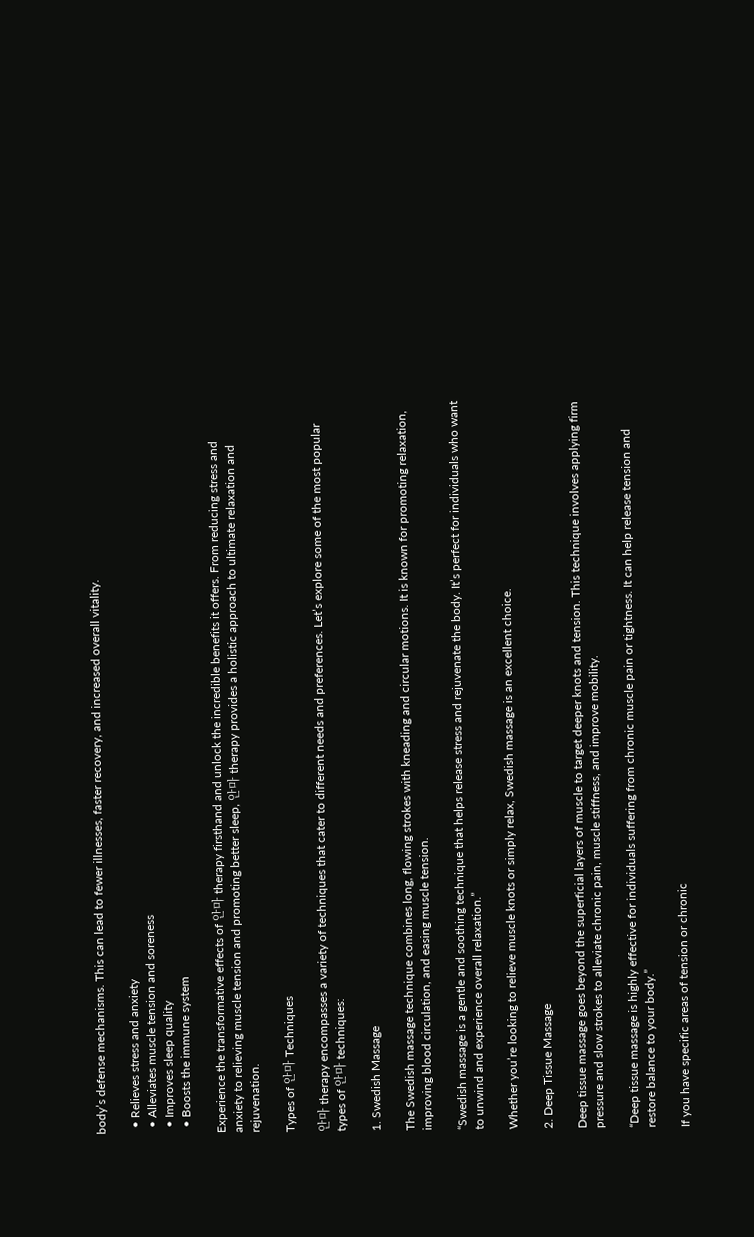body’s defense mechanisms. This can lead to fewer illnesses, faster recovery, and increased overall vitality.

  • Relieves stress and anxiety
  • Alleviates muscle tension and soreness
  • Improves sleep quality
  • Boosts the immune system

Experience the transformative effects of 안마 therapy firsthand and unlock the incredible benefits it offers. From reducing stress and anxiety to relieving muscle tension and promoting better sleep, 안마 therapy provides a holistic approach to ultimate relaxation and rejuvenation.

Types of 안마 Techniques

안마 therapy encompasses a variety of techniques that cater to different needs and preferences. Let’s explore some of the most popular types of 안마 techniques:

1. Swedish Massage

The Swedish massage technique combines long, flowing strokes with kneading and circular motions. It is known for promoting relaxation, improving blood circulation, and easing muscle tension.

“Swedish massage is a gentle and soothing technique that helps release stress and rejuvenate the body. It’s perfect for individuals who want to unwind and experience overall relaxation.”

Whether you’re looking to relieve muscle knots or simply relax, Swedish massage is an excellent choice.

2. Deep Tissue Massage

Deep tissue massage goes beyond the superficial layers of muscle to target deeper knots and tension. This technique involves applying firm pressure and slow strokes to alleviate chronic pain, muscle stiffness, and improve mobility.

“Deep tissue massage is highly effective for individuals suffering from chronic muscle pain or tightness. It can help release tension and restore balance to your body.”

If you have specific areas of tension or chronic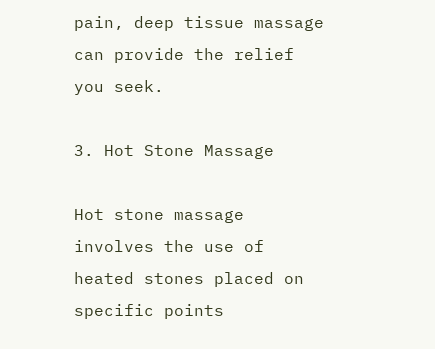pain, deep tissue massage can provide the relief you seek.

3. Hot Stone Massage

Hot stone massage involves the use of heated stones placed on specific points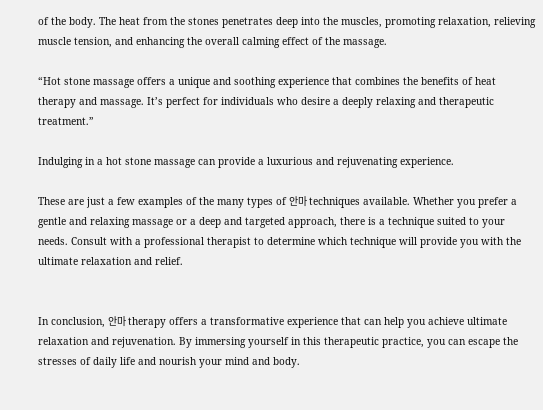of the body. The heat from the stones penetrates deep into the muscles, promoting relaxation, relieving muscle tension, and enhancing the overall calming effect of the massage.

“Hot stone massage offers a unique and soothing experience that combines the benefits of heat therapy and massage. It’s perfect for individuals who desire a deeply relaxing and therapeutic treatment.”

Indulging in a hot stone massage can provide a luxurious and rejuvenating experience.

These are just a few examples of the many types of 안마 techniques available. Whether you prefer a gentle and relaxing massage or a deep and targeted approach, there is a technique suited to your needs. Consult with a professional therapist to determine which technique will provide you with the ultimate relaxation and relief.


In conclusion, 안마 therapy offers a transformative experience that can help you achieve ultimate relaxation and rejuvenation. By immersing yourself in this therapeutic practice, you can escape the stresses of daily life and nourish your mind and body.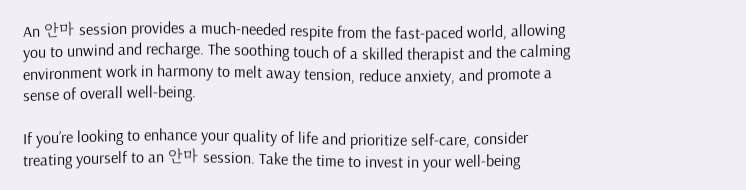An 안마 session provides a much-needed respite from the fast-paced world, allowing you to unwind and recharge. The soothing touch of a skilled therapist and the calming environment work in harmony to melt away tension, reduce anxiety, and promote a sense of overall well-being.

If you’re looking to enhance your quality of life and prioritize self-care, consider treating yourself to an 안마 session. Take the time to invest in your well-being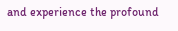and experience the profound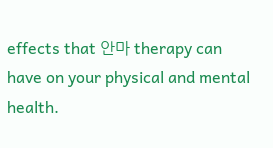effects that 안마 therapy can have on your physical and mental health.